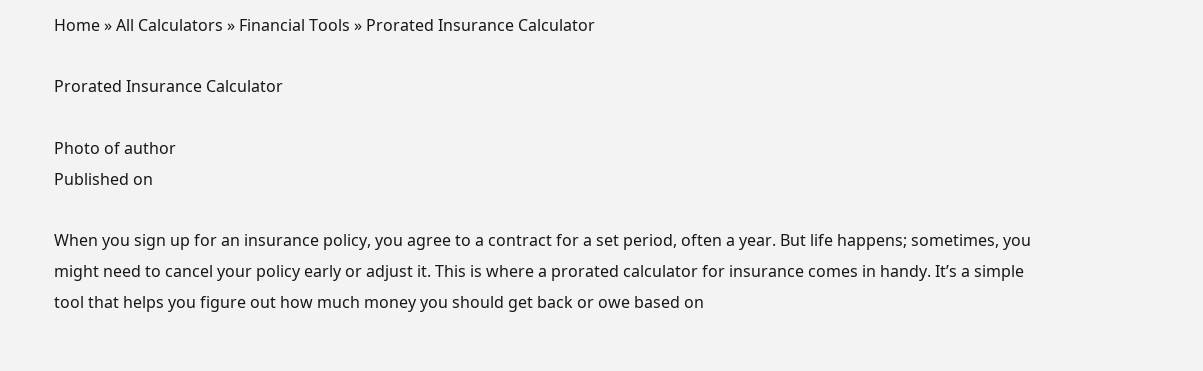Home » All Calculators » Financial Tools » Prorated Insurance Calculator

Prorated Insurance Calculator

Photo of author
Published on

When you sign up for an insurance policy, you agree to a contract for a set period, often a year. But life happens; sometimes, you might need to cancel your policy early or adjust it. This is where a prorated calculator for insurance comes in handy. It’s a simple tool that helps you figure out how much money you should get back or owe based on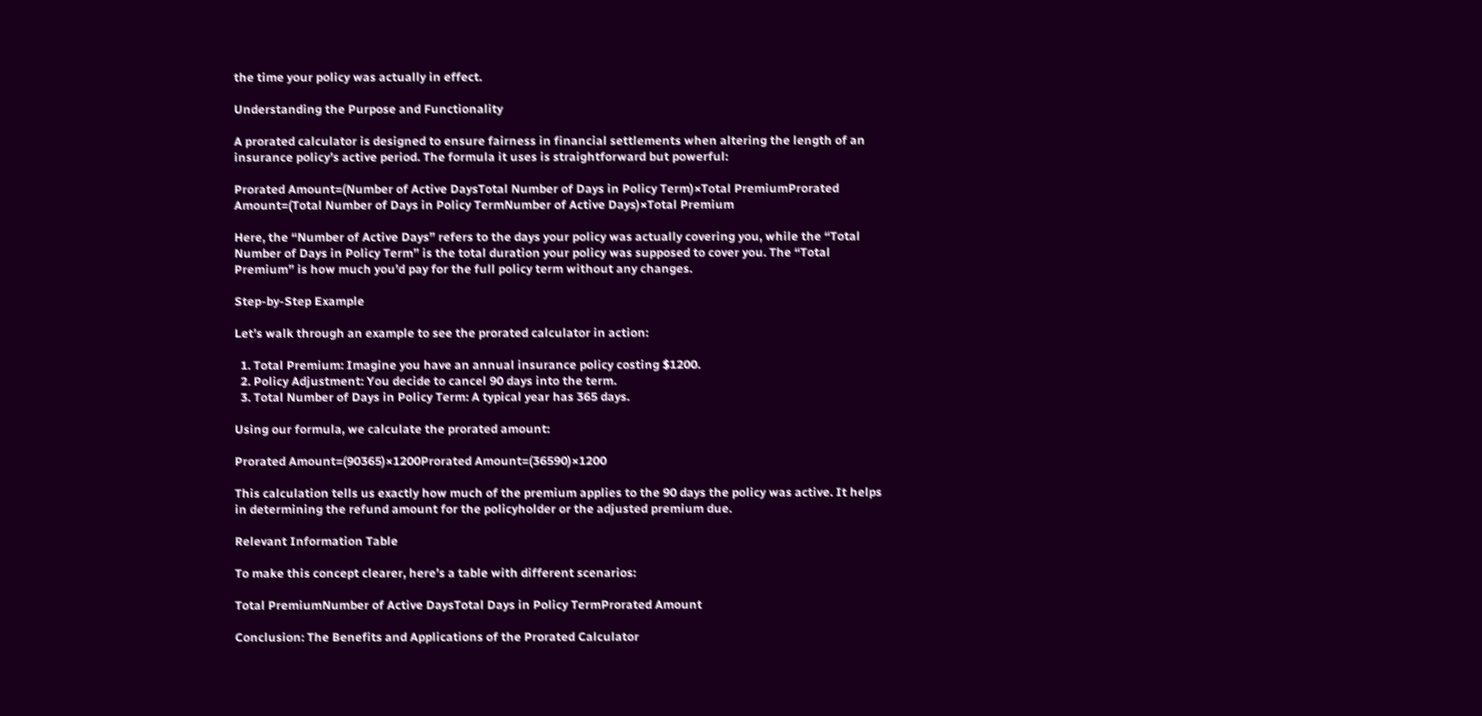the time your policy was actually in effect.

Understanding the Purpose and Functionality

A prorated calculator is designed to ensure fairness in financial settlements when altering the length of an insurance policy’s active period. The formula it uses is straightforward but powerful:

Prorated Amount=(Number of Active DaysTotal Number of Days in Policy Term)×Total PremiumProrated Amount=(Total Number of Days in Policy TermNumber of Active Days)×Total Premium

Here, the “Number of Active Days” refers to the days your policy was actually covering you, while the “Total Number of Days in Policy Term” is the total duration your policy was supposed to cover you. The “Total Premium” is how much you’d pay for the full policy term without any changes.

Step-by-Step Example

Let’s walk through an example to see the prorated calculator in action:

  1. Total Premium: Imagine you have an annual insurance policy costing $1200.
  2. Policy Adjustment: You decide to cancel 90 days into the term.
  3. Total Number of Days in Policy Term: A typical year has 365 days.

Using our formula, we calculate the prorated amount:

Prorated Amount=(90365)×1200Prorated Amount=(36590)×1200

This calculation tells us exactly how much of the premium applies to the 90 days the policy was active. It helps in determining the refund amount for the policyholder or the adjusted premium due.

Relevant Information Table

To make this concept clearer, here’s a table with different scenarios:

Total PremiumNumber of Active DaysTotal Days in Policy TermProrated Amount

Conclusion: The Benefits and Applications of the Prorated Calculator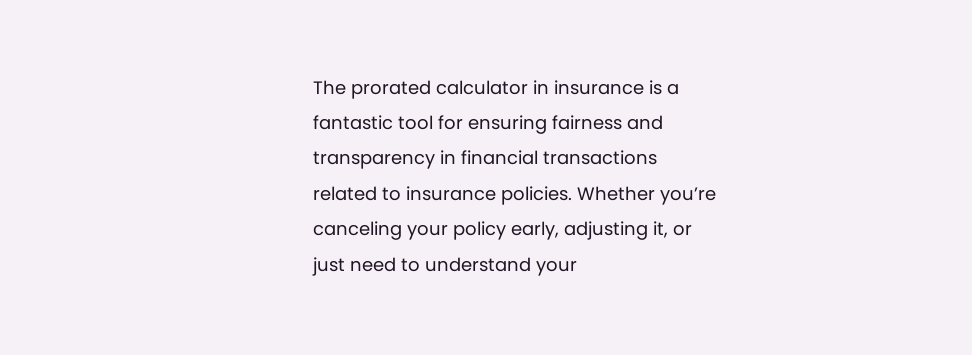The prorated calculator in insurance is a fantastic tool for ensuring fairness and transparency in financial transactions related to insurance policies. Whether you’re canceling your policy early, adjusting it, or just need to understand your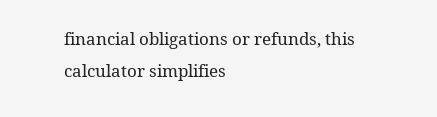financial obligations or refunds, this calculator simplifies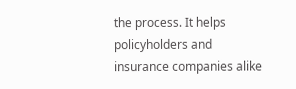the process. It helps policyholders and insurance companies alike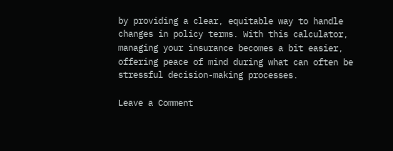by providing a clear, equitable way to handle changes in policy terms. With this calculator, managing your insurance becomes a bit easier, offering peace of mind during what can often be stressful decision-making processes.

Leave a Comment